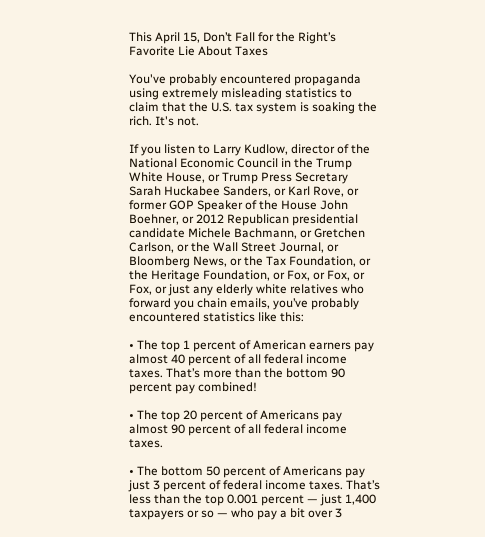This April 15, Don’t Fall for the Right’s Favorite Lie About Taxes

You've probably encountered propaganda using extremely misleading statistics to claim that the U.S. tax system is soaking the rich. It's not.

If you listen to Larry Kudlow, director of the National Economic Council in the Trump White House, or Trump Press Secretary Sarah Huckabee Sanders, or Karl Rove, or former GOP Speaker of the House John Boehner, or 2012 Republican presidential candidate Michele Bachmann, or Gretchen Carlson, or the Wall Street Journal, or Bloomberg News, or the Tax Foundation, or the Heritage Foundation, or Fox, or Fox, or Fox, or just any elderly white relatives who forward you chain emails, you’ve probably encountered statistics like this:

• The top 1 percent of American earners pay almost 40 percent of all federal income taxes. That’s more than the bottom 90 percent pay combined!

• The top 20 percent of Americans pay almost 90 percent of all federal income taxes.

• The bottom 50 percent of Americans pay just 3 percent of federal income taxes. That’s less than the top 0.001 percent — just 1,400 taxpayers or so — who pay a bit over 3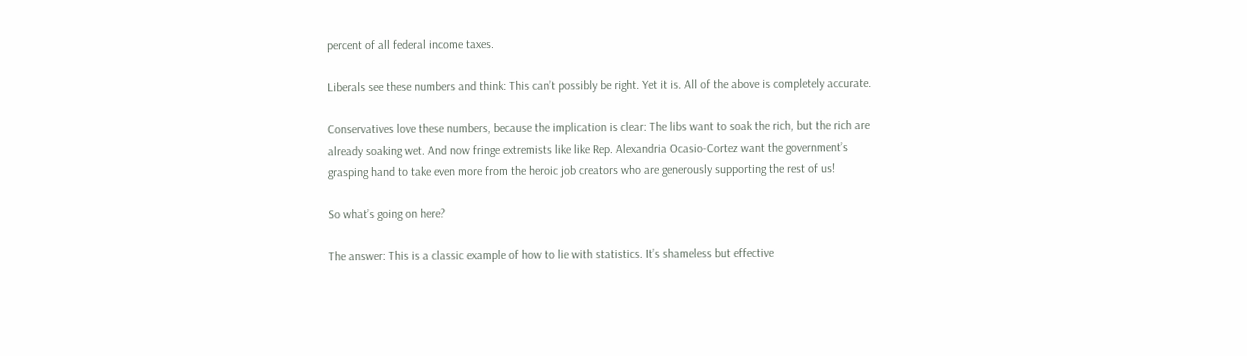percent of all federal income taxes.

Liberals see these numbers and think: This can’t possibly be right. Yet it is. All of the above is completely accurate.

Conservatives love these numbers, because the implication is clear: The libs want to soak the rich, but the rich are already soaking wet. And now fringe extremists like like Rep. Alexandria Ocasio-Cortez want the government’s grasping hand to take even more from the heroic job creators who are generously supporting the rest of us!

So what’s going on here?

The answer: This is a classic example of how to lie with statistics. It’s shameless but effective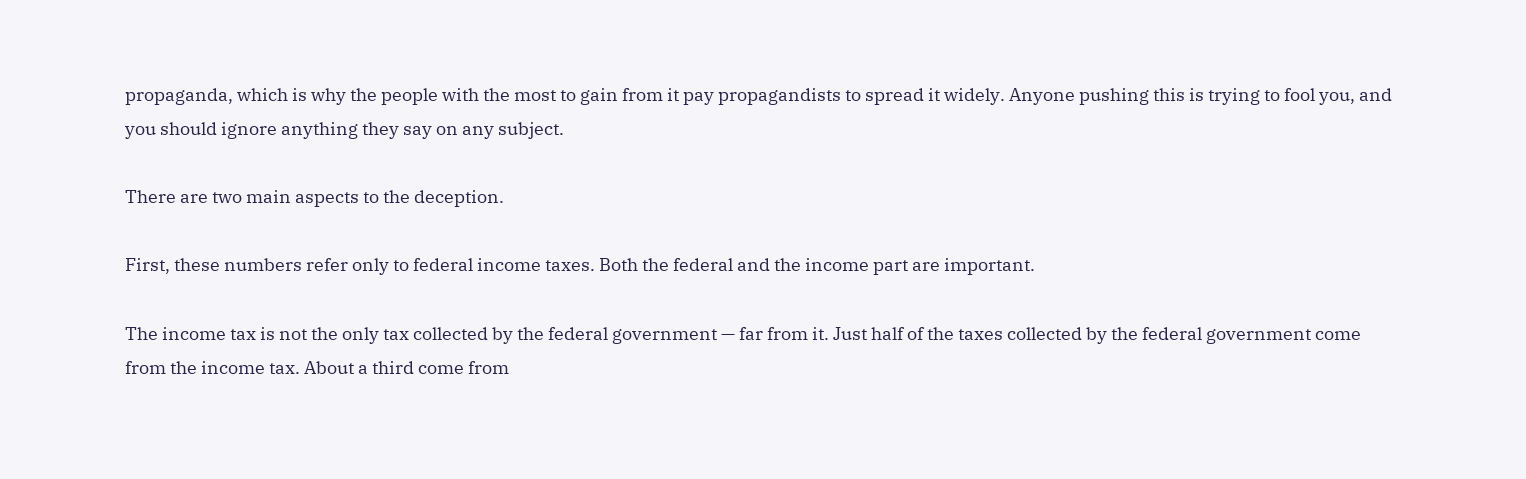propaganda, which is why the people with the most to gain from it pay propagandists to spread it widely. Anyone pushing this is trying to fool you, and you should ignore anything they say on any subject.

There are two main aspects to the deception.

First, these numbers refer only to federal income taxes. Both the federal and the income part are important.

The income tax is not the only tax collected by the federal government — far from it. Just half of the taxes collected by the federal government come from the income tax. About a third come from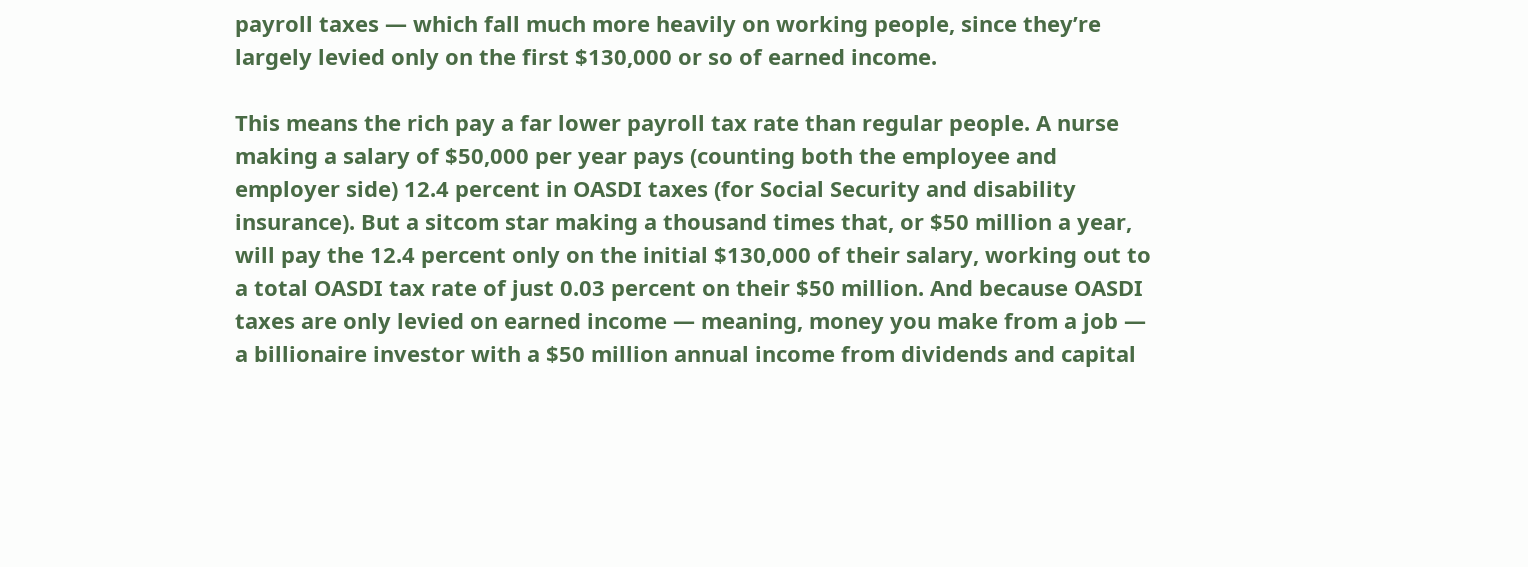payroll taxes — which fall much more heavily on working people, since they’re largely levied only on the first $130,000 or so of earned income.

This means the rich pay a far lower payroll tax rate than regular people. A nurse making a salary of $50,000 per year pays (counting both the employee and employer side) 12.4 percent in OASDI taxes (for Social Security and disability insurance). But a sitcom star making a thousand times that, or $50 million a year, will pay the 12.4 percent only on the initial $130,000 of their salary, working out to a total OASDI tax rate of just 0.03 percent on their $50 million. And because OASDI taxes are only levied on earned income — meaning, money you make from a job — a billionaire investor with a $50 million annual income from dividends and capital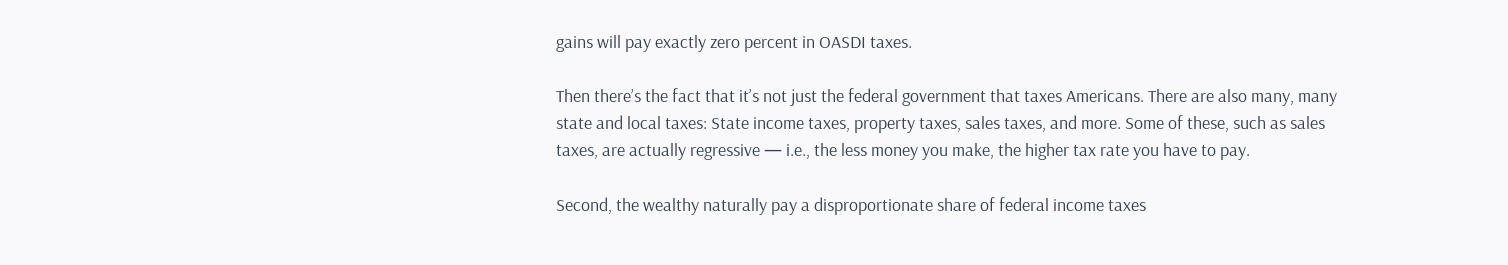gains will pay exactly zero percent in OASDI taxes.

Then there’s the fact that it’s not just the federal government that taxes Americans. There are also many, many state and local taxes: State income taxes, property taxes, sales taxes, and more. Some of these, such as sales taxes, are actually regressive — i.e., the less money you make, the higher tax rate you have to pay.

Second, the wealthy naturally pay a disproportionate share of federal income taxes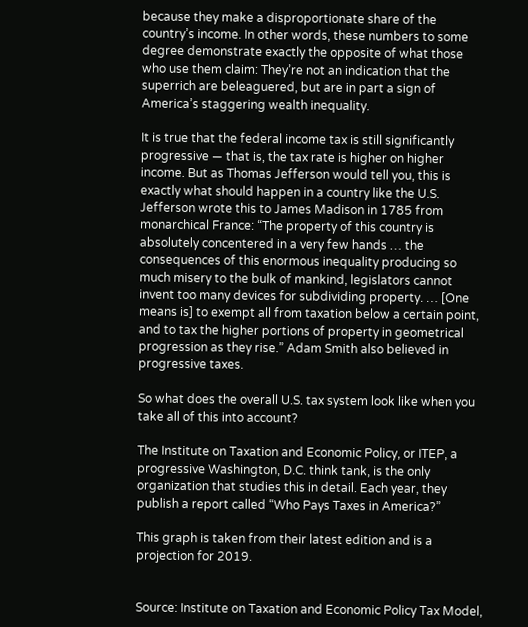because they make a disproportionate share of the country’s income. In other words, these numbers to some degree demonstrate exactly the opposite of what those who use them claim: They’re not an indication that the superrich are beleaguered, but are in part a sign of America’s staggering wealth inequality.

It is true that the federal income tax is still significantly progressive — that is, the tax rate is higher on higher income. But as Thomas Jefferson would tell you, this is exactly what should happen in a country like the U.S. Jefferson wrote this to James Madison in 1785 from monarchical France: “The property of this country is absolutely concentered in a very few hands … the consequences of this enormous inequality producing so much misery to the bulk of mankind, legislators cannot invent too many devices for subdividing property. … [One means is] to exempt all from taxation below a certain point, and to tax the higher portions of property in geometrical progression as they rise.” Adam Smith also believed in progressive taxes.

So what does the overall U.S. tax system look like when you take all of this into account?

The Institute on Taxation and Economic Policy, or ITEP, a progressive Washington, D.C. think tank, is the only organization that studies this in detail. Each year, they publish a report called “Who Pays Taxes in America?”

This graph is taken from their latest edition and is a projection for 2019.


Source: Institute on Taxation and Economic Policy Tax Model,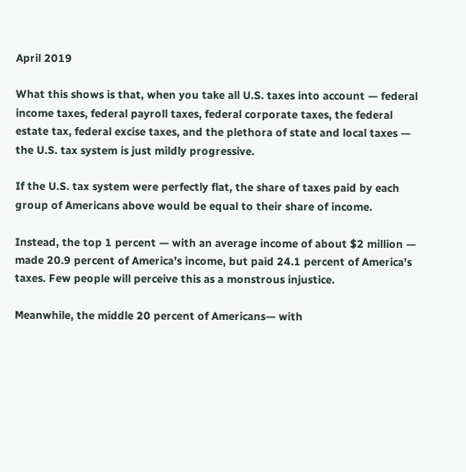April 2019

What this shows is that, when you take all U.S. taxes into account — federal income taxes, federal payroll taxes, federal corporate taxes, the federal estate tax, federal excise taxes, and the plethora of state and local taxes — the U.S. tax system is just mildly progressive.

If the U.S. tax system were perfectly flat, the share of taxes paid by each group of Americans above would be equal to their share of income.

Instead, the top 1 percent — with an average income of about $2 million — made 20.9 percent of America’s income, but paid 24.1 percent of America’s taxes. Few people will perceive this as a monstrous injustice.

Meanwhile, the middle 20 percent of Americans— with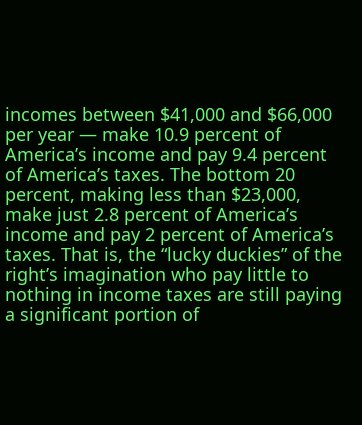incomes between $41,000 and $66,000 per year — make 10.9 percent of America’s income and pay 9.4 percent of America’s taxes. The bottom 20 percent, making less than $23,000, make just 2.8 percent of America’s income and pay 2 percent of America’s taxes. That is, the “lucky duckies” of the right’s imagination who pay little to nothing in income taxes are still paying a significant portion of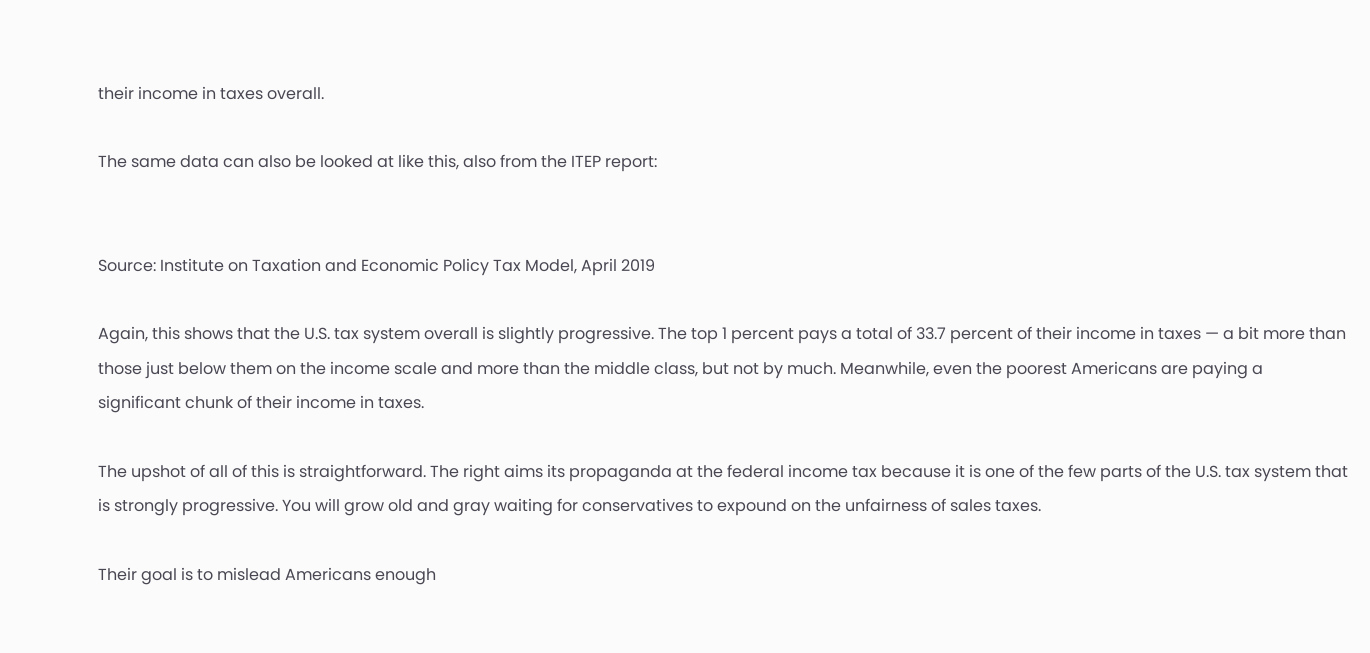their income in taxes overall.

The same data can also be looked at like this, also from the ITEP report:


Source: Institute on Taxation and Economic Policy Tax Model, April 2019

Again, this shows that the U.S. tax system overall is slightly progressive. The top 1 percent pays a total of 33.7 percent of their income in taxes — a bit more than those just below them on the income scale and more than the middle class, but not by much. Meanwhile, even the poorest Americans are paying a significant chunk of their income in taxes.

The upshot of all of this is straightforward. The right aims its propaganda at the federal income tax because it is one of the few parts of the U.S. tax system that is strongly progressive. You will grow old and gray waiting for conservatives to expound on the unfairness of sales taxes.

Their goal is to mislead Americans enough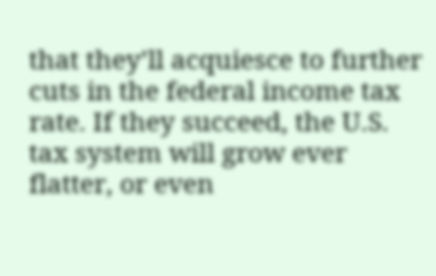that they’ll acquiesce to further cuts in the federal income tax rate. If they succeed, the U.S. tax system will grow ever flatter, or even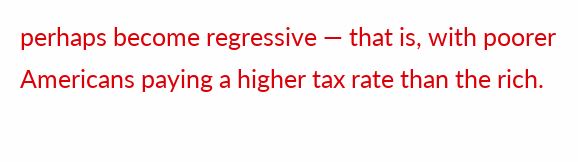perhaps become regressive — that is, with poorer Americans paying a higher tax rate than the rich.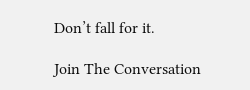Don’t fall for it.

Join The Conversation